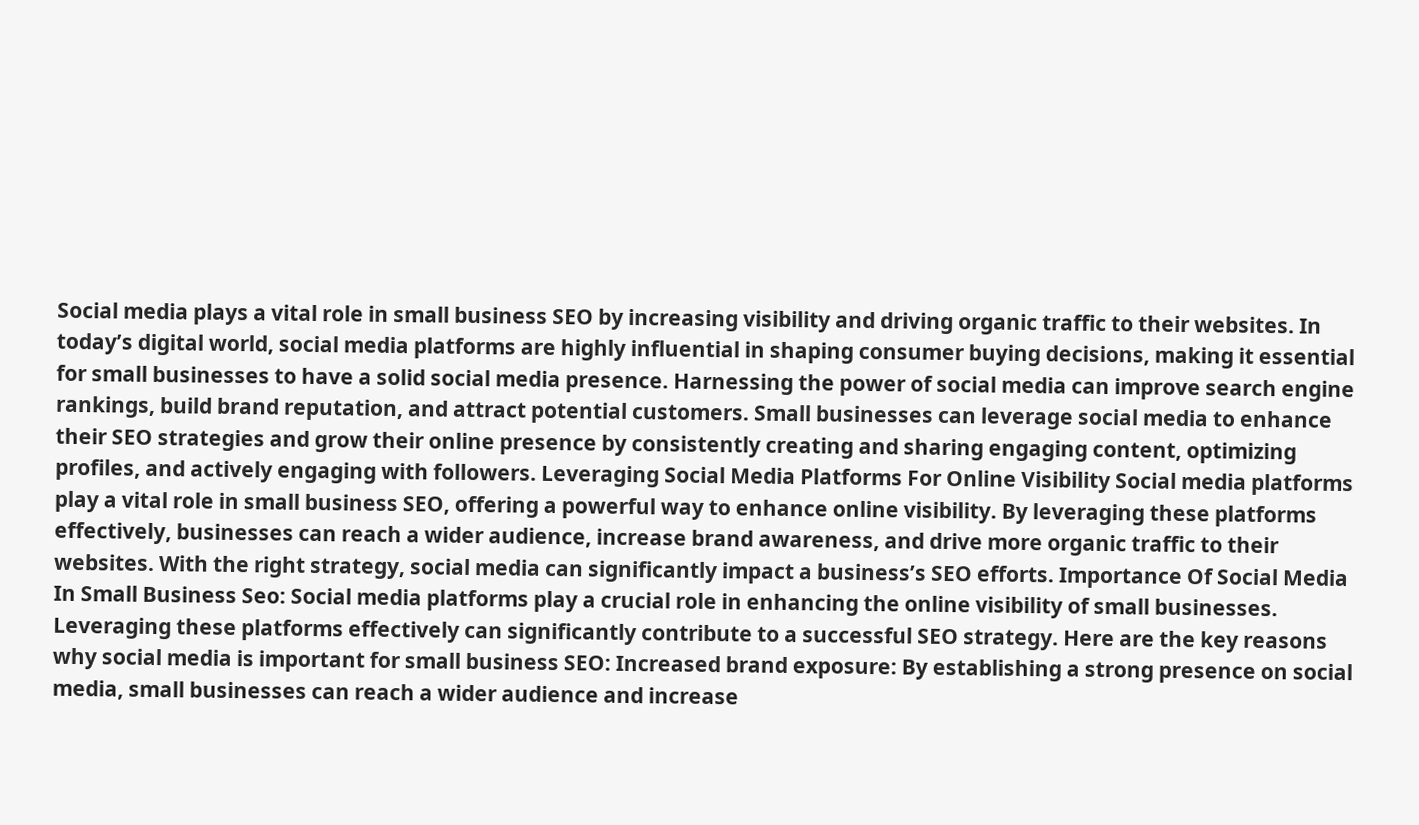Social media plays a vital role in small business SEO by increasing visibility and driving organic traffic to their websites. In today’s digital world, social media platforms are highly influential in shaping consumer buying decisions, making it essential for small businesses to have a solid social media presence. Harnessing the power of social media can improve search engine rankings, build brand reputation, and attract potential customers. Small businesses can leverage social media to enhance their SEO strategies and grow their online presence by consistently creating and sharing engaging content, optimizing profiles, and actively engaging with followers. Leveraging Social Media Platforms For Online Visibility Social media platforms play a vital role in small business SEO, offering a powerful way to enhance online visibility. By leveraging these platforms effectively, businesses can reach a wider audience, increase brand awareness, and drive more organic traffic to their websites. With the right strategy, social media can significantly impact a business’s SEO efforts. Importance Of Social Media In Small Business Seo: Social media platforms play a crucial role in enhancing the online visibility of small businesses. Leveraging these platforms effectively can significantly contribute to a successful SEO strategy. Here are the key reasons why social media is important for small business SEO: Increased brand exposure: By establishing a strong presence on social media, small businesses can reach a wider audience and increase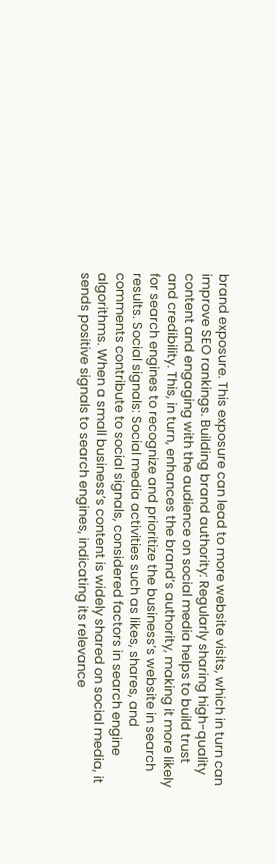brand exposure. This exposure can lead to more website visits, which in turn can improve SEO rankings. Building brand authority: Regularly sharing high-quality content and engaging with the audience on social media helps to build trust and credibility. This, in turn, enhances the brand’s authority, making it more likely for search engines to recognize and prioritize the business’s website in search results. Social signals: Social media activities such as likes, shares, and comments contribute to social signals, considered factors in search engine algorithms. When a small business’s content is widely shared on social media, it sends positive signals to search engines, indicating its relevance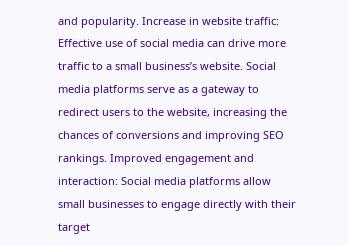and popularity. Increase in website traffic: Effective use of social media can drive more traffic to a small business’s website. Social media platforms serve as a gateway to redirect users to the website, increasing the chances of conversions and improving SEO rankings. Improved engagement and interaction: Social media platforms allow small businesses to engage directly with their target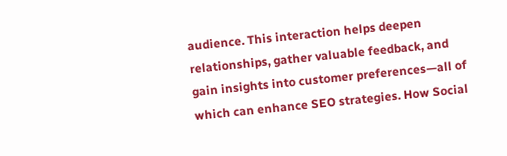audience. This interaction helps deepen relationships, gather valuable feedback, and gain insights into customer preferences—all of which can enhance SEO strategies. How Social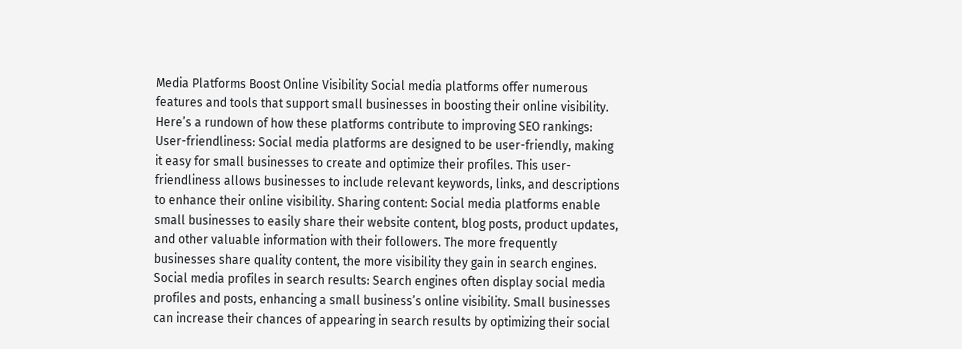Media Platforms Boost Online Visibility Social media platforms offer numerous features and tools that support small businesses in boosting their online visibility. Here’s a rundown of how these platforms contribute to improving SEO rankings: User-friendliness: Social media platforms are designed to be user-friendly, making it easy for small businesses to create and optimize their profiles. This user-friendliness allows businesses to include relevant keywords, links, and descriptions to enhance their online visibility. Sharing content: Social media platforms enable small businesses to easily share their website content, blog posts, product updates, and other valuable information with their followers. The more frequently businesses share quality content, the more visibility they gain in search engines. Social media profiles in search results: Search engines often display social media profiles and posts, enhancing a small business’s online visibility. Small businesses can increase their chances of appearing in search results by optimizing their social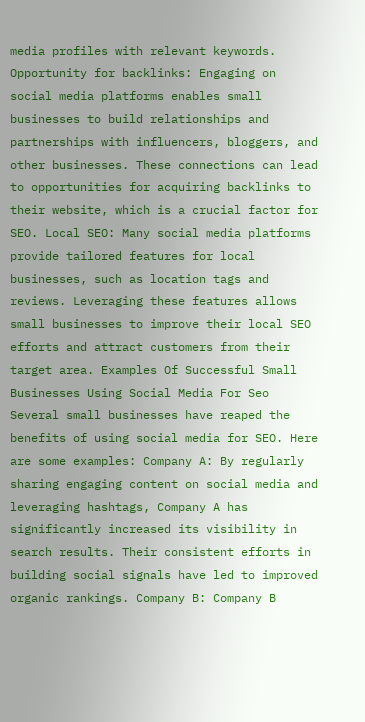media profiles with relevant keywords. Opportunity for backlinks: Engaging on social media platforms enables small businesses to build relationships and partnerships with influencers, bloggers, and other businesses. These connections can lead to opportunities for acquiring backlinks to their website, which is a crucial factor for SEO. Local SEO: Many social media platforms provide tailored features for local businesses, such as location tags and reviews. Leveraging these features allows small businesses to improve their local SEO efforts and attract customers from their target area. Examples Of Successful Small Businesses Using Social Media For Seo Several small businesses have reaped the benefits of using social media for SEO. Here are some examples: Company A: By regularly sharing engaging content on social media and leveraging hashtags, Company A has significantly increased its visibility in search results. Their consistent efforts in building social signals have led to improved organic rankings. Company B: Company B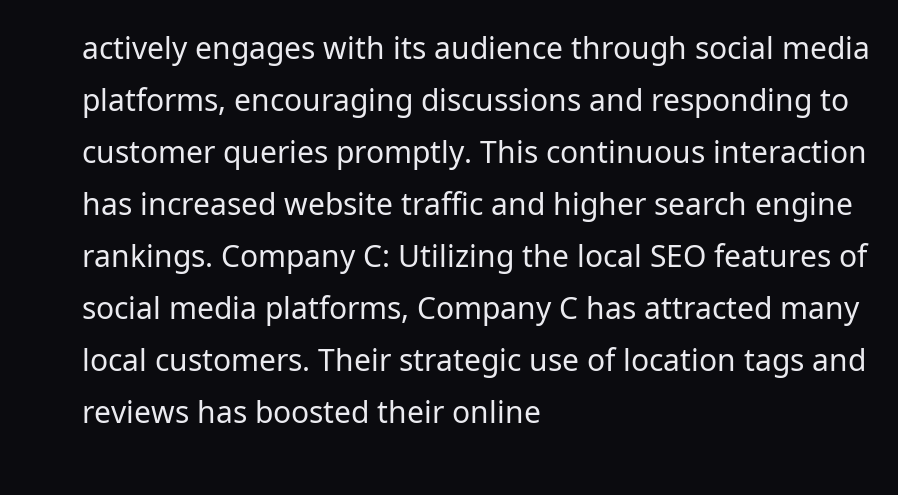actively engages with its audience through social media platforms, encouraging discussions and responding to customer queries promptly. This continuous interaction has increased website traffic and higher search engine rankings. Company C: Utilizing the local SEO features of social media platforms, Company C has attracted many local customers. Their strategic use of location tags and reviews has boosted their online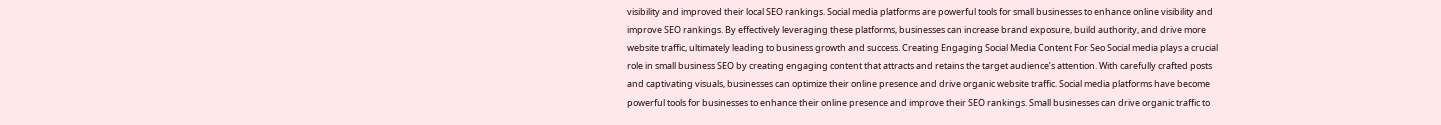visibility and improved their local SEO rankings. Social media platforms are powerful tools for small businesses to enhance online visibility and improve SEO rankings. By effectively leveraging these platforms, businesses can increase brand exposure, build authority, and drive more website traffic, ultimately leading to business growth and success. Creating Engaging Social Media Content For Seo Social media plays a crucial role in small business SEO by creating engaging content that attracts and retains the target audience’s attention. With carefully crafted posts and captivating visuals, businesses can optimize their online presence and drive organic website traffic. Social media platforms have become powerful tools for businesses to enhance their online presence and improve their SEO rankings. Small businesses can drive organic traffic to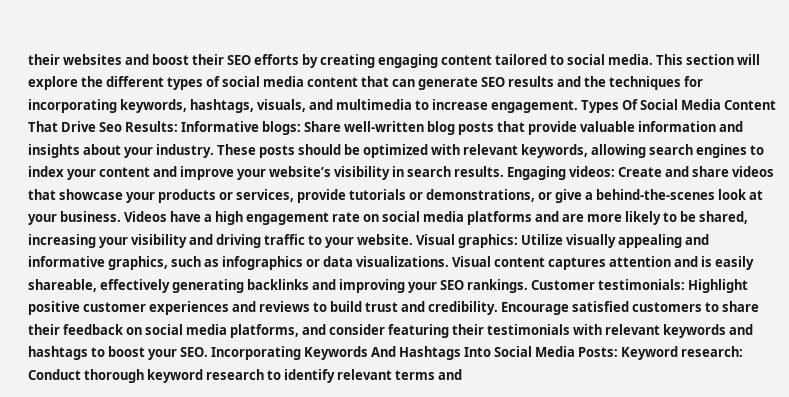their websites and boost their SEO efforts by creating engaging content tailored to social media. This section will explore the different types of social media content that can generate SEO results and the techniques for incorporating keywords, hashtags, visuals, and multimedia to increase engagement. Types Of Social Media Content That Drive Seo Results: Informative blogs: Share well-written blog posts that provide valuable information and insights about your industry. These posts should be optimized with relevant keywords, allowing search engines to index your content and improve your website’s visibility in search results. Engaging videos: Create and share videos that showcase your products or services, provide tutorials or demonstrations, or give a behind-the-scenes look at your business. Videos have a high engagement rate on social media platforms and are more likely to be shared, increasing your visibility and driving traffic to your website. Visual graphics: Utilize visually appealing and informative graphics, such as infographics or data visualizations. Visual content captures attention and is easily shareable, effectively generating backlinks and improving your SEO rankings. Customer testimonials: Highlight positive customer experiences and reviews to build trust and credibility. Encourage satisfied customers to share their feedback on social media platforms, and consider featuring their testimonials with relevant keywords and hashtags to boost your SEO. Incorporating Keywords And Hashtags Into Social Media Posts: Keyword research: Conduct thorough keyword research to identify relevant terms and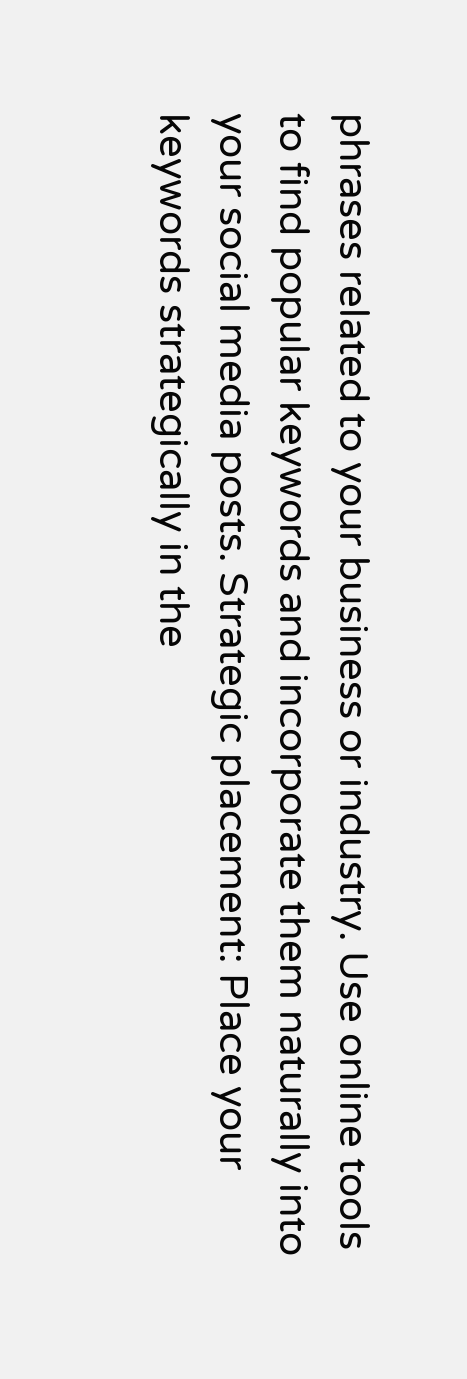phrases related to your business or industry. Use online tools to find popular keywords and incorporate them naturally into your social media posts. Strategic placement: Place your keywords strategically in the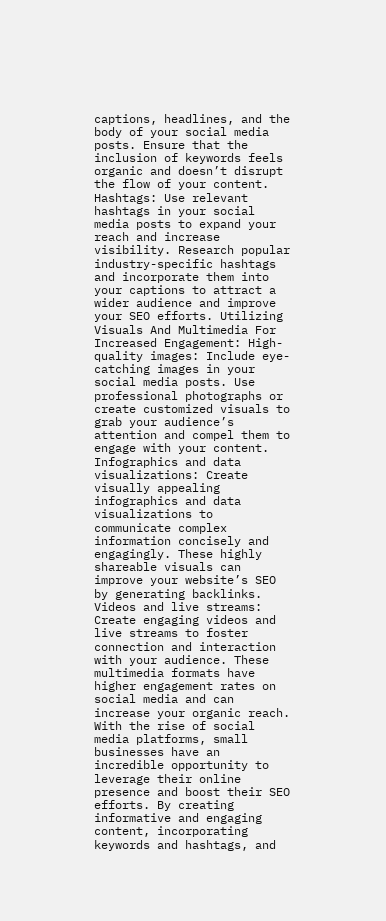captions, headlines, and the body of your social media posts. Ensure that the inclusion of keywords feels organic and doesn’t disrupt the flow of your content. Hashtags: Use relevant hashtags in your social media posts to expand your reach and increase visibility. Research popular industry-specific hashtags and incorporate them into your captions to attract a wider audience and improve your SEO efforts. Utilizing Visuals And Multimedia For Increased Engagement: High-quality images: Include eye-catching images in your social media posts. Use professional photographs or create customized visuals to grab your audience’s attention and compel them to engage with your content. Infographics and data visualizations: Create visually appealing infographics and data visualizations to communicate complex information concisely and engagingly. These highly shareable visuals can improve your website’s SEO by generating backlinks. Videos and live streams: Create engaging videos and live streams to foster connection and interaction with your audience. These multimedia formats have higher engagement rates on social media and can increase your organic reach. With the rise of social media platforms, small businesses have an incredible opportunity to leverage their online presence and boost their SEO efforts. By creating informative and engaging content, incorporating keywords and hashtags, and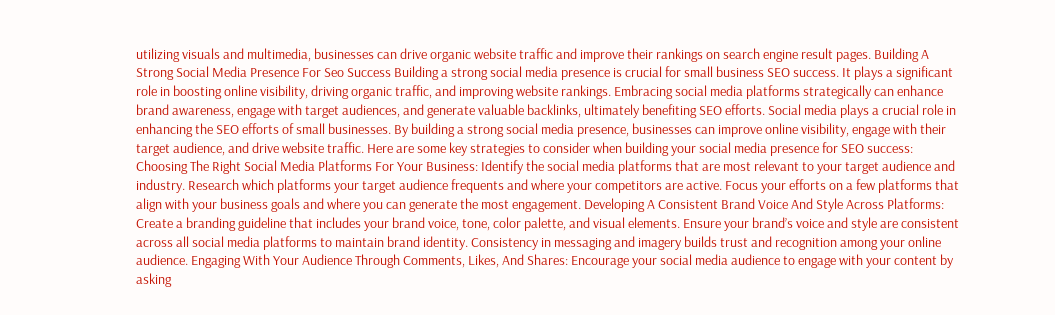utilizing visuals and multimedia, businesses can drive organic website traffic and improve their rankings on search engine result pages. Building A Strong Social Media Presence For Seo Success Building a strong social media presence is crucial for small business SEO success. It plays a significant role in boosting online visibility, driving organic traffic, and improving website rankings. Embracing social media platforms strategically can enhance brand awareness, engage with target audiences, and generate valuable backlinks, ultimately benefiting SEO efforts. Social media plays a crucial role in enhancing the SEO efforts of small businesses. By building a strong social media presence, businesses can improve online visibility, engage with their target audience, and drive website traffic. Here are some key strategies to consider when building your social media presence for SEO success: Choosing The Right Social Media Platforms For Your Business: Identify the social media platforms that are most relevant to your target audience and industry. Research which platforms your target audience frequents and where your competitors are active. Focus your efforts on a few platforms that align with your business goals and where you can generate the most engagement. Developing A Consistent Brand Voice And Style Across Platforms: Create a branding guideline that includes your brand voice, tone, color palette, and visual elements. Ensure your brand’s voice and style are consistent across all social media platforms to maintain brand identity. Consistency in messaging and imagery builds trust and recognition among your online audience. Engaging With Your Audience Through Comments, Likes, And Shares: Encourage your social media audience to engage with your content by asking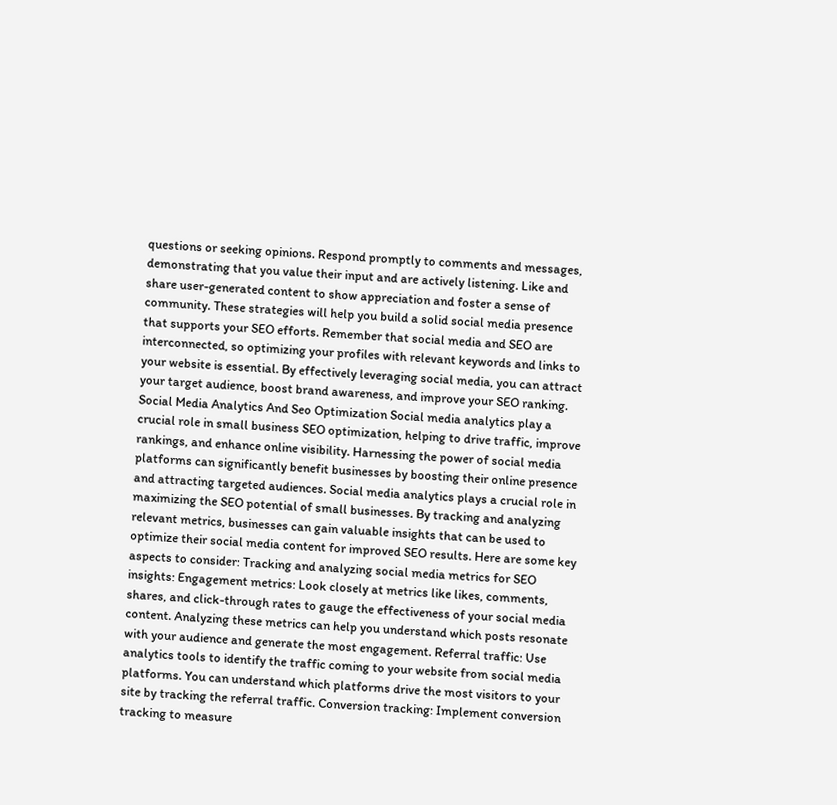questions or seeking opinions. Respond promptly to comments and messages, demonstrating that you value their input and are actively listening. Like and share user-generated content to show appreciation and foster a sense of community. These strategies will help you build a solid social media presence that supports your SEO efforts. Remember that social media and SEO are interconnected, so optimizing your profiles with relevant keywords and links to your website is essential. By effectively leveraging social media, you can attract your target audience, boost brand awareness, and improve your SEO ranking. Social Media Analytics And Seo Optimization Social media analytics play a crucial role in small business SEO optimization, helping to drive traffic, improve rankings, and enhance online visibility. Harnessing the power of social media platforms can significantly benefit businesses by boosting their online presence and attracting targeted audiences. Social media analytics plays a crucial role in maximizing the SEO potential of small businesses. By tracking and analyzing relevant metrics, businesses can gain valuable insights that can be used to optimize their social media content for improved SEO results. Here are some key aspects to consider: Tracking and analyzing social media metrics for SEO insights: Engagement metrics: Look closely at metrics like likes, comments, shares, and click-through rates to gauge the effectiveness of your social media content. Analyzing these metrics can help you understand which posts resonate with your audience and generate the most engagement. Referral traffic: Use analytics tools to identify the traffic coming to your website from social media platforms. You can understand which platforms drive the most visitors to your site by tracking the referral traffic. Conversion tracking: Implement conversion tracking to measure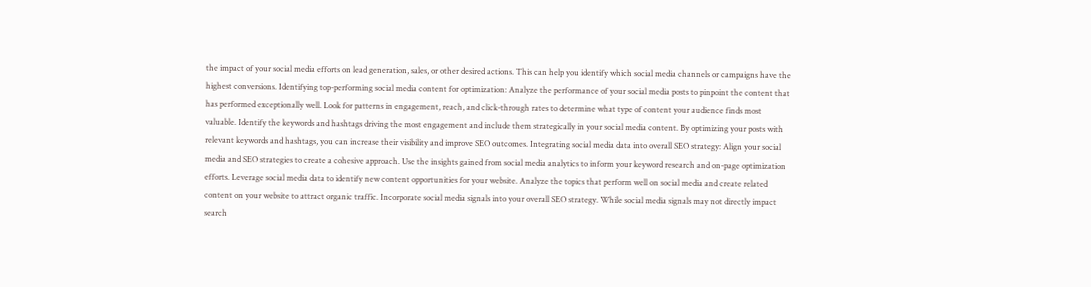the impact of your social media efforts on lead generation, sales, or other desired actions. This can help you identify which social media channels or campaigns have the highest conversions. Identifying top-performing social media content for optimization: Analyze the performance of your social media posts to pinpoint the content that has performed exceptionally well. Look for patterns in engagement, reach, and click-through rates to determine what type of content your audience finds most valuable. Identify the keywords and hashtags driving the most engagement and include them strategically in your social media content. By optimizing your posts with relevant keywords and hashtags, you can increase their visibility and improve SEO outcomes. Integrating social media data into overall SEO strategy: Align your social media and SEO strategies to create a cohesive approach. Use the insights gained from social media analytics to inform your keyword research and on-page optimization efforts. Leverage social media data to identify new content opportunities for your website. Analyze the topics that perform well on social media and create related content on your website to attract organic traffic. Incorporate social media signals into your overall SEO strategy. While social media signals may not directly impact search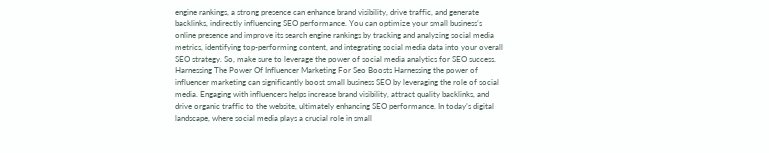engine rankings, a strong presence can enhance brand visibility, drive traffic, and generate backlinks, indirectly influencing SEO performance. You can optimize your small business’s online presence and improve its search engine rankings by tracking and analyzing social media metrics, identifying top-performing content, and integrating social media data into your overall SEO strategy. So, make sure to leverage the power of social media analytics for SEO success. Harnessing The Power Of Influencer Marketing For Seo Boosts Harnessing the power of influencer marketing can significantly boost small business SEO by leveraging the role of social media. Engaging with influencers helps increase brand visibility, attract quality backlinks, and drive organic traffic to the website, ultimately enhancing SEO performance. In today’s digital landscape, where social media plays a crucial role in small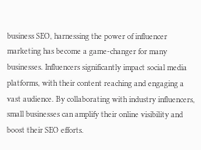business SEO, harnessing the power of influencer marketing has become a game-changer for many businesses. Influencers significantly impact social media platforms, with their content reaching and engaging a vast audience. By collaborating with industry influencers, small businesses can amplify their online visibility and boost their SEO efforts.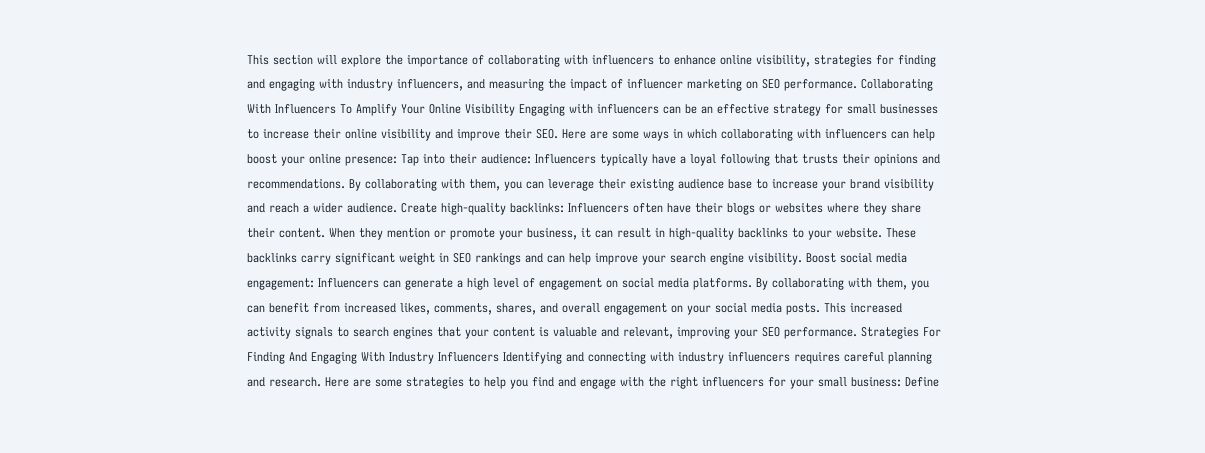This section will explore the importance of collaborating with influencers to enhance online visibility, strategies for finding and engaging with industry influencers, and measuring the impact of influencer marketing on SEO performance. Collaborating With Influencers To Amplify Your Online Visibility Engaging with influencers can be an effective strategy for small businesses to increase their online visibility and improve their SEO. Here are some ways in which collaborating with influencers can help boost your online presence: Tap into their audience: Influencers typically have a loyal following that trusts their opinions and recommendations. By collaborating with them, you can leverage their existing audience base to increase your brand visibility and reach a wider audience. Create high-quality backlinks: Influencers often have their blogs or websites where they share their content. When they mention or promote your business, it can result in high-quality backlinks to your website. These backlinks carry significant weight in SEO rankings and can help improve your search engine visibility. Boost social media engagement: Influencers can generate a high level of engagement on social media platforms. By collaborating with them, you can benefit from increased likes, comments, shares, and overall engagement on your social media posts. This increased activity signals to search engines that your content is valuable and relevant, improving your SEO performance. Strategies For Finding And Engaging With Industry Influencers Identifying and connecting with industry influencers requires careful planning and research. Here are some strategies to help you find and engage with the right influencers for your small business: Define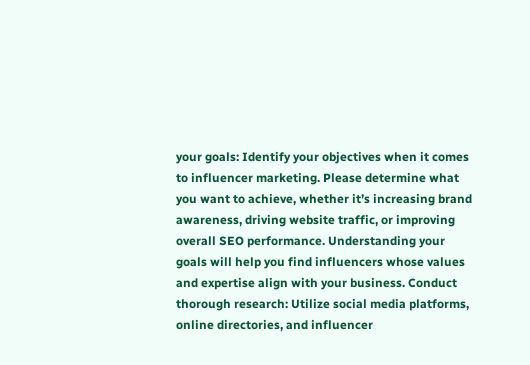your goals: Identify your objectives when it comes to influencer marketing. Please determine what you want to achieve, whether it’s increasing brand awareness, driving website traffic, or improving overall SEO performance. Understanding your goals will help you find influencers whose values and expertise align with your business. Conduct thorough research: Utilize social media platforms, online directories, and influencer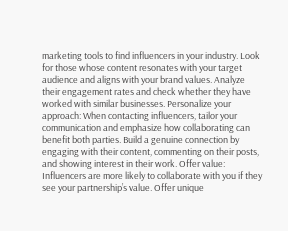marketing tools to find influencers in your industry. Look for those whose content resonates with your target audience and aligns with your brand values. Analyze their engagement rates and check whether they have worked with similar businesses. Personalize your approach: When contacting influencers, tailor your communication and emphasize how collaborating can benefit both parties. Build a genuine connection by engaging with their content, commenting on their posts, and showing interest in their work. Offer value: Influencers are more likely to collaborate with you if they see your partnership’s value. Offer unique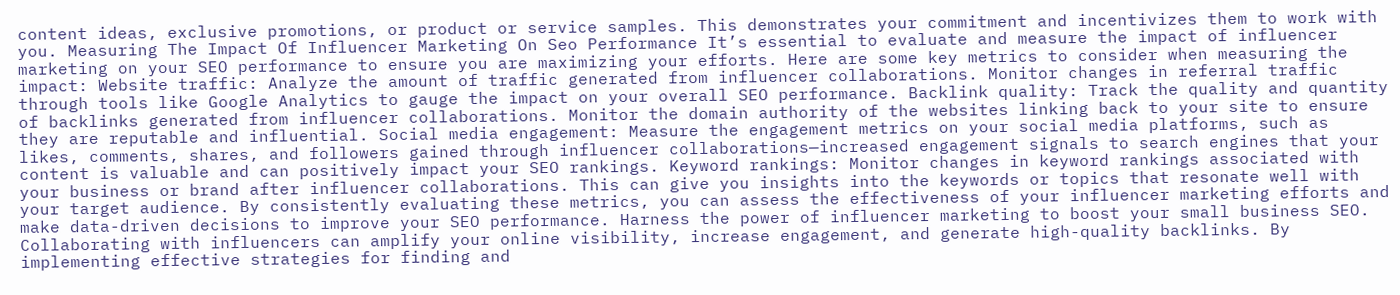content ideas, exclusive promotions, or product or service samples. This demonstrates your commitment and incentivizes them to work with you. Measuring The Impact Of Influencer Marketing On Seo Performance It’s essential to evaluate and measure the impact of influencer marketing on your SEO performance to ensure you are maximizing your efforts. Here are some key metrics to consider when measuring the impact: Website traffic: Analyze the amount of traffic generated from influencer collaborations. Monitor changes in referral traffic through tools like Google Analytics to gauge the impact on your overall SEO performance. Backlink quality: Track the quality and quantity of backlinks generated from influencer collaborations. Monitor the domain authority of the websites linking back to your site to ensure they are reputable and influential. Social media engagement: Measure the engagement metrics on your social media platforms, such as likes, comments, shares, and followers gained through influencer collaborations—increased engagement signals to search engines that your content is valuable and can positively impact your SEO rankings. Keyword rankings: Monitor changes in keyword rankings associated with your business or brand after influencer collaborations. This can give you insights into the keywords or topics that resonate well with your target audience. By consistently evaluating these metrics, you can assess the effectiveness of your influencer marketing efforts and make data-driven decisions to improve your SEO performance. Harness the power of influencer marketing to boost your small business SEO. Collaborating with influencers can amplify your online visibility, increase engagement, and generate high-quality backlinks. By implementing effective strategies for finding and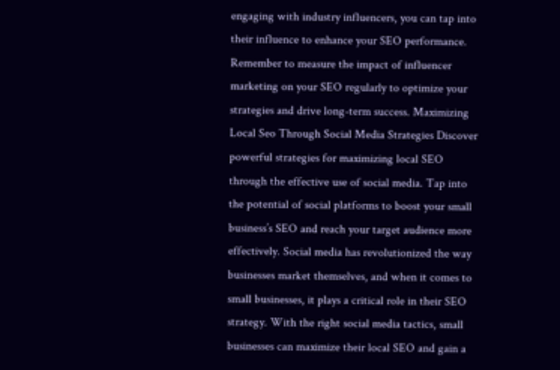engaging with industry influencers, you can tap into their influence to enhance your SEO performance. Remember to measure the impact of influencer marketing on your SEO regularly to optimize your strategies and drive long-term success. Maximizing Local Seo Through Social Media Strategies Discover powerful strategies for maximizing local SEO through the effective use of social media. Tap into the potential of social platforms to boost your small business’s SEO and reach your target audience more effectively. Social media has revolutionized the way businesses market themselves, and when it comes to small businesses, it plays a critical role in their SEO strategy. With the right social media tactics, small businesses can maximize their local SEO and gain a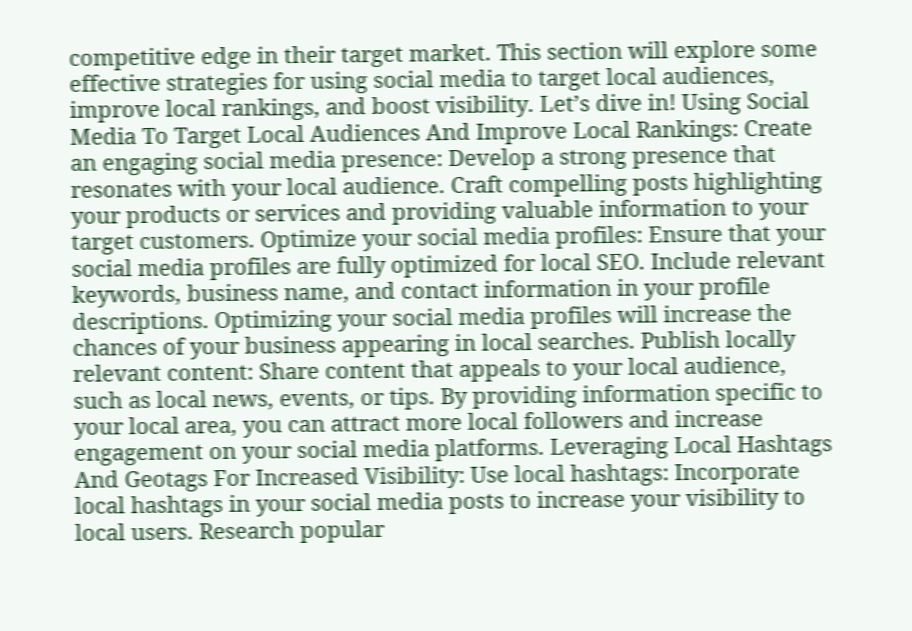competitive edge in their target market. This section will explore some effective strategies for using social media to target local audiences, improve local rankings, and boost visibility. Let’s dive in! Using Social Media To Target Local Audiences And Improve Local Rankings: Create an engaging social media presence: Develop a strong presence that resonates with your local audience. Craft compelling posts highlighting your products or services and providing valuable information to your target customers. Optimize your social media profiles: Ensure that your social media profiles are fully optimized for local SEO. Include relevant keywords, business name, and contact information in your profile descriptions. Optimizing your social media profiles will increase the chances of your business appearing in local searches. Publish locally relevant content: Share content that appeals to your local audience, such as local news, events, or tips. By providing information specific to your local area, you can attract more local followers and increase engagement on your social media platforms. Leveraging Local Hashtags And Geotags For Increased Visibility: Use local hashtags: Incorporate local hashtags in your social media posts to increase your visibility to local users. Research popular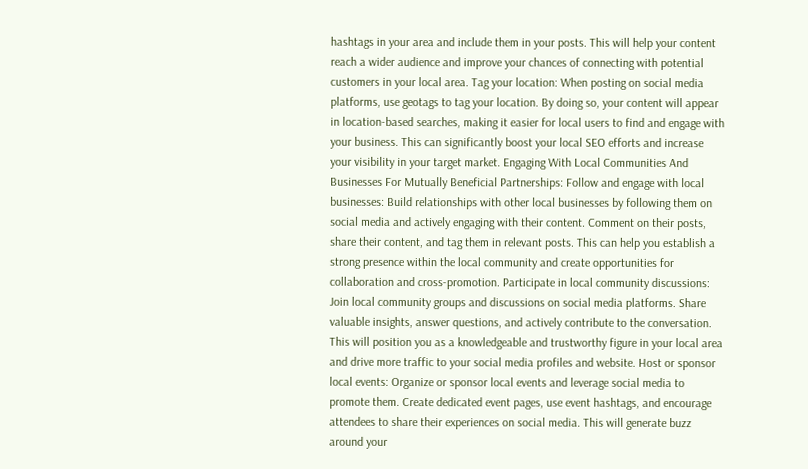hashtags in your area and include them in your posts. This will help your content reach a wider audience and improve your chances of connecting with potential customers in your local area. Tag your location: When posting on social media platforms, use geotags to tag your location. By doing so, your content will appear in location-based searches, making it easier for local users to find and engage with your business. This can significantly boost your local SEO efforts and increase your visibility in your target market. Engaging With Local Communities And Businesses For Mutually Beneficial Partnerships: Follow and engage with local businesses: Build relationships with other local businesses by following them on social media and actively engaging with their content. Comment on their posts, share their content, and tag them in relevant posts. This can help you establish a strong presence within the local community and create opportunities for collaboration and cross-promotion. Participate in local community discussions: Join local community groups and discussions on social media platforms. Share valuable insights, answer questions, and actively contribute to the conversation. This will position you as a knowledgeable and trustworthy figure in your local area and drive more traffic to your social media profiles and website. Host or sponsor local events: Organize or sponsor local events and leverage social media to promote them. Create dedicated event pages, use event hashtags, and encourage attendees to share their experiences on social media. This will generate buzz around your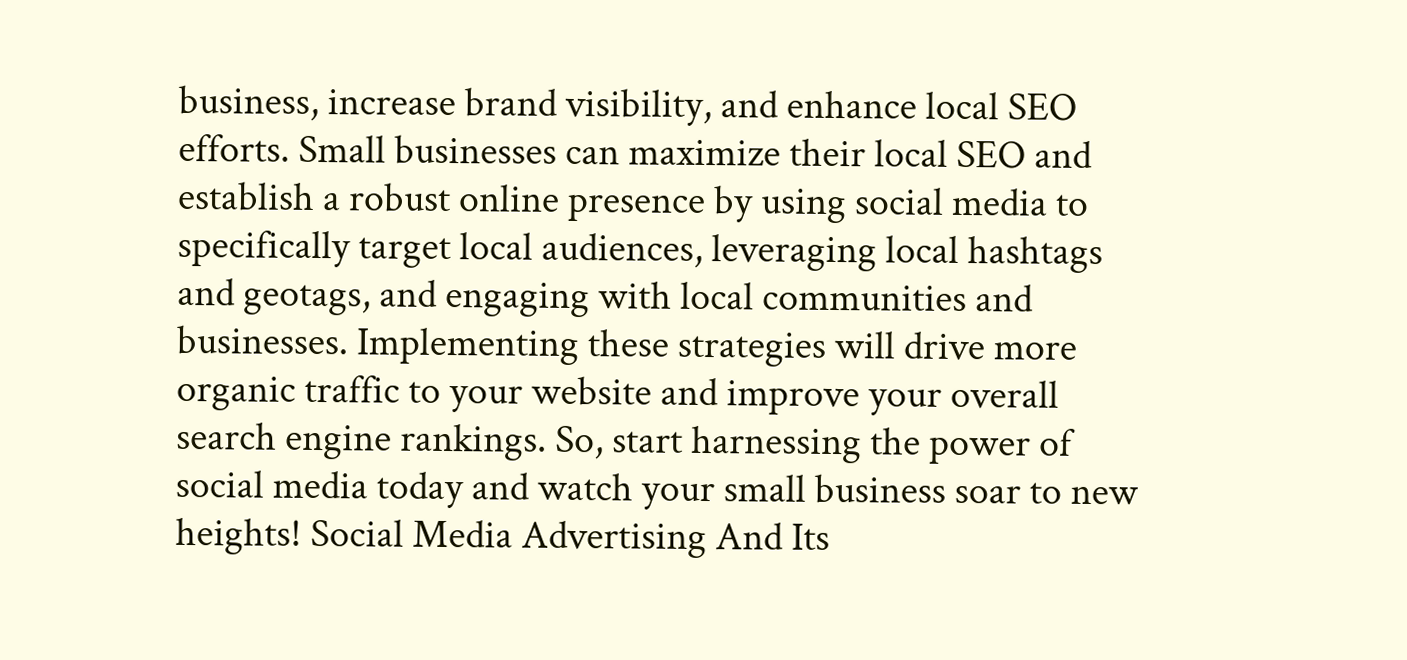business, increase brand visibility, and enhance local SEO efforts. Small businesses can maximize their local SEO and establish a robust online presence by using social media to specifically target local audiences, leveraging local hashtags and geotags, and engaging with local communities and businesses. Implementing these strategies will drive more organic traffic to your website and improve your overall search engine rankings. So, start harnessing the power of social media today and watch your small business soar to new heights! Social Media Advertising And Its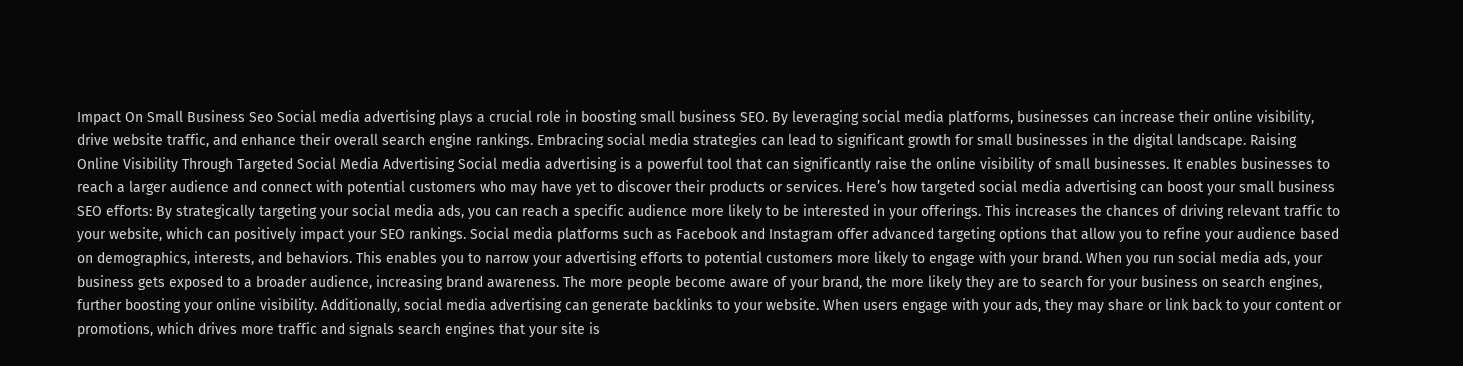Impact On Small Business Seo Social media advertising plays a crucial role in boosting small business SEO. By leveraging social media platforms, businesses can increase their online visibility, drive website traffic, and enhance their overall search engine rankings. Embracing social media strategies can lead to significant growth for small businesses in the digital landscape. Raising Online Visibility Through Targeted Social Media Advertising Social media advertising is a powerful tool that can significantly raise the online visibility of small businesses. It enables businesses to reach a larger audience and connect with potential customers who may have yet to discover their products or services. Here’s how targeted social media advertising can boost your small business SEO efforts: By strategically targeting your social media ads, you can reach a specific audience more likely to be interested in your offerings. This increases the chances of driving relevant traffic to your website, which can positively impact your SEO rankings. Social media platforms such as Facebook and Instagram offer advanced targeting options that allow you to refine your audience based on demographics, interests, and behaviors. This enables you to narrow your advertising efforts to potential customers more likely to engage with your brand. When you run social media ads, your business gets exposed to a broader audience, increasing brand awareness. The more people become aware of your brand, the more likely they are to search for your business on search engines, further boosting your online visibility. Additionally, social media advertising can generate backlinks to your website. When users engage with your ads, they may share or link back to your content or promotions, which drives more traffic and signals search engines that your site is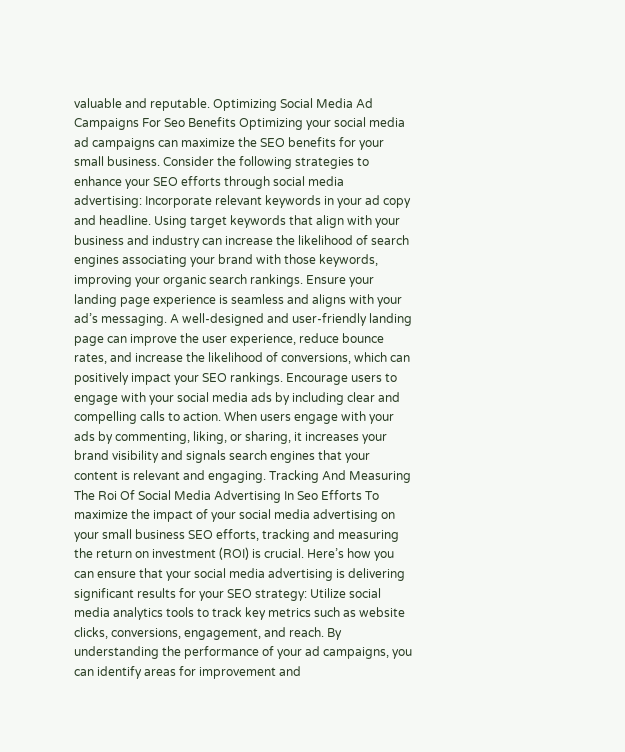valuable and reputable. Optimizing Social Media Ad Campaigns For Seo Benefits Optimizing your social media ad campaigns can maximize the SEO benefits for your small business. Consider the following strategies to enhance your SEO efforts through social media advertising: Incorporate relevant keywords in your ad copy and headline. Using target keywords that align with your business and industry can increase the likelihood of search engines associating your brand with those keywords, improving your organic search rankings. Ensure your landing page experience is seamless and aligns with your ad’s messaging. A well-designed and user-friendly landing page can improve the user experience, reduce bounce rates, and increase the likelihood of conversions, which can positively impact your SEO rankings. Encourage users to engage with your social media ads by including clear and compelling calls to action. When users engage with your ads by commenting, liking, or sharing, it increases your brand visibility and signals search engines that your content is relevant and engaging. Tracking And Measuring The Roi Of Social Media Advertising In Seo Efforts To maximize the impact of your social media advertising on your small business SEO efforts, tracking and measuring the return on investment (ROI) is crucial. Here’s how you can ensure that your social media advertising is delivering significant results for your SEO strategy: Utilize social media analytics tools to track key metrics such as website clicks, conversions, engagement, and reach. By understanding the performance of your ad campaigns, you can identify areas for improvement and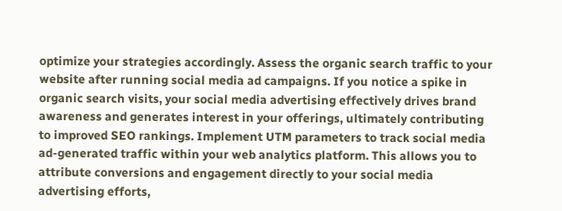optimize your strategies accordingly. Assess the organic search traffic to your website after running social media ad campaigns. If you notice a spike in organic search visits, your social media advertising effectively drives brand awareness and generates interest in your offerings, ultimately contributing to improved SEO rankings. Implement UTM parameters to track social media ad-generated traffic within your web analytics platform. This allows you to attribute conversions and engagement directly to your social media advertising efforts,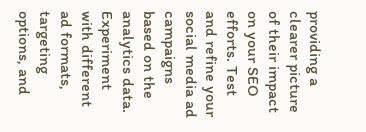providing a clearer picture of their impact on your SEO efforts. Test and refine your social media ad campaigns based on the analytics data. Experiment with different ad formats, targeting options, and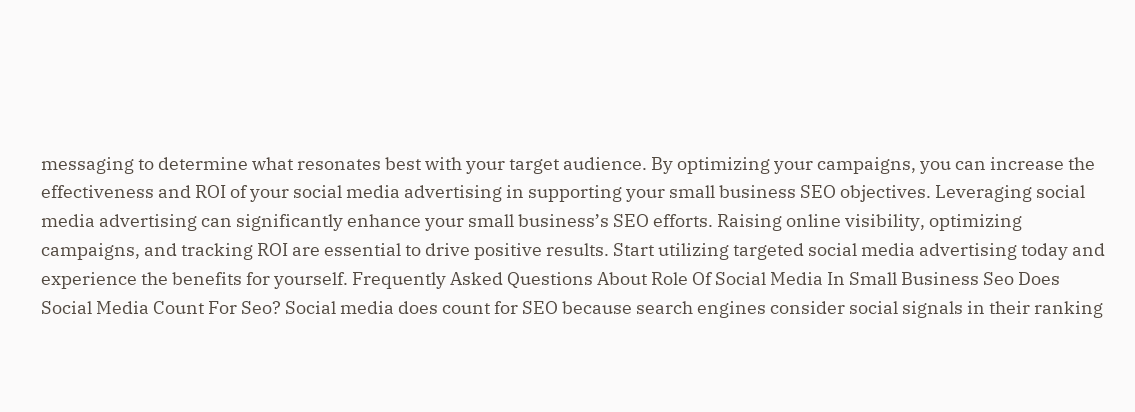messaging to determine what resonates best with your target audience. By optimizing your campaigns, you can increase the effectiveness and ROI of your social media advertising in supporting your small business SEO objectives. Leveraging social media advertising can significantly enhance your small business’s SEO efforts. Raising online visibility, optimizing campaigns, and tracking ROI are essential to drive positive results. Start utilizing targeted social media advertising today and experience the benefits for yourself. Frequently Asked Questions About Role Of Social Media In Small Business Seo Does Social Media Count For Seo? Social media does count for SEO because search engines consider social signals in their ranking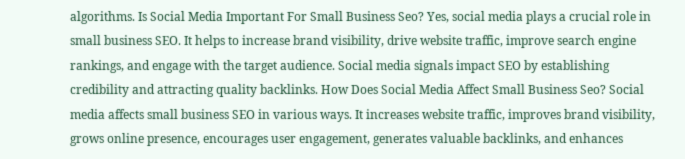algorithms. Is Social Media Important For Small Business Seo? Yes, social media plays a crucial role in small business SEO. It helps to increase brand visibility, drive website traffic, improve search engine rankings, and engage with the target audience. Social media signals impact SEO by establishing credibility and attracting quality backlinks. How Does Social Media Affect Small Business Seo? Social media affects small business SEO in various ways. It increases website traffic, improves brand visibility, grows online presence, encourages user engagement, generates valuable backlinks, and enhances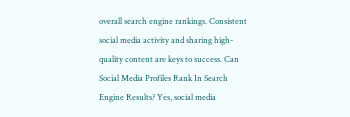overall search engine rankings. Consistent social media activity and sharing high-quality content are keys to success. Can Social Media Profiles Rank In Search Engine Results? Yes, social media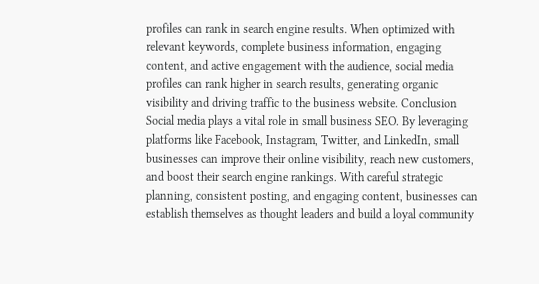profiles can rank in search engine results. When optimized with relevant keywords, complete business information, engaging content, and active engagement with the audience, social media profiles can rank higher in search results, generating organic visibility and driving traffic to the business website. Conclusion Social media plays a vital role in small business SEO. By leveraging platforms like Facebook, Instagram, Twitter, and LinkedIn, small businesses can improve their online visibility, reach new customers, and boost their search engine rankings. With careful strategic planning, consistent posting, and engaging content, businesses can establish themselves as thought leaders and build a loyal community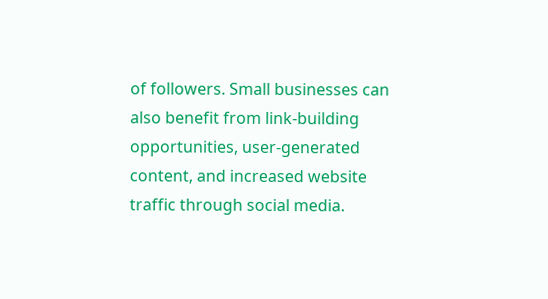of followers. Small businesses can also benefit from link-building opportunities, user-generated content, and increased website traffic through social media.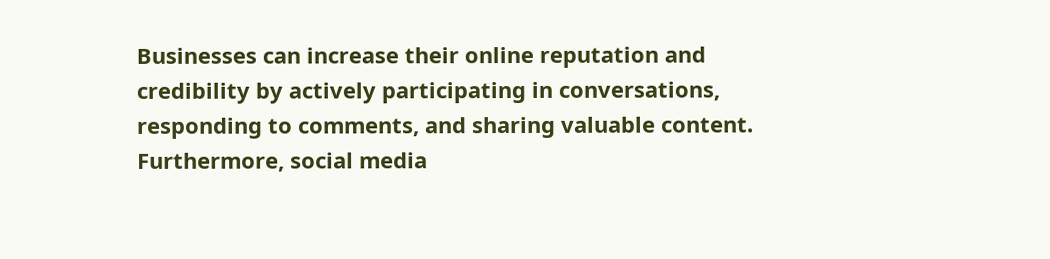Businesses can increase their online reputation and credibility by actively participating in conversations, responding to comments, and sharing valuable content. Furthermore, social media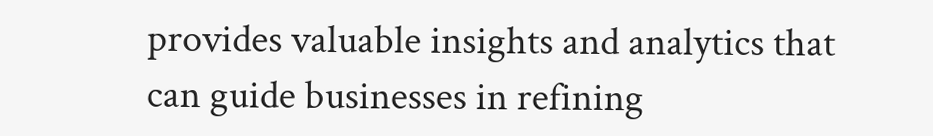provides valuable insights and analytics that can guide businesses in refining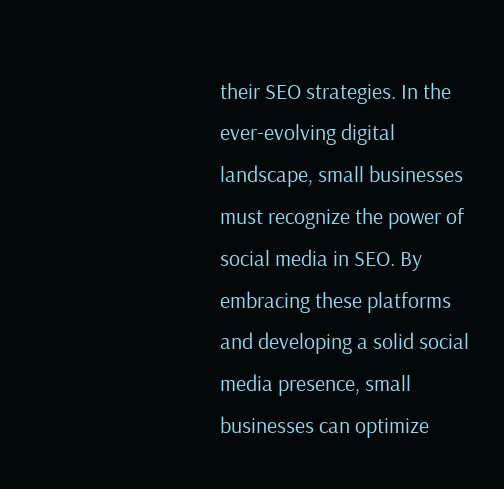their SEO strategies. In the ever-evolving digital landscape, small businesses must recognize the power of social media in SEO. By embracing these platforms and developing a solid social media presence, small businesses can optimize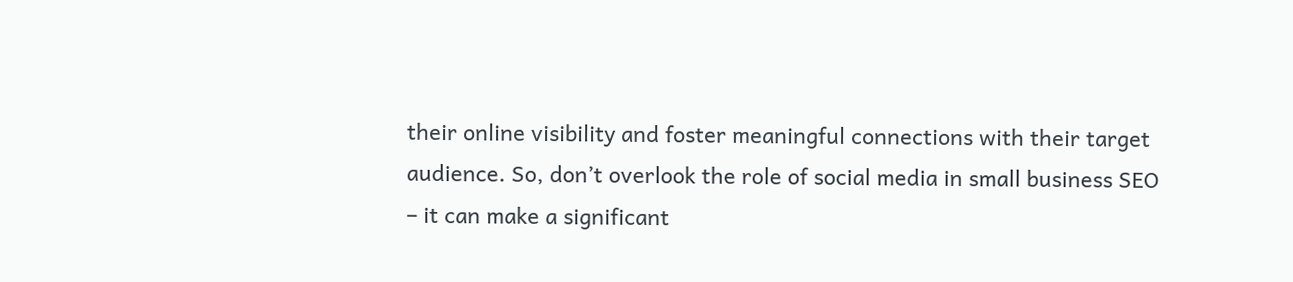their online visibility and foster meaningful connections with their target audience. So, don’t overlook the role of social media in small business SEO – it can make a significant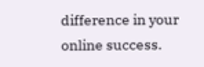difference in your online success.